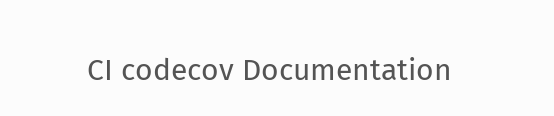CI codecov Documentation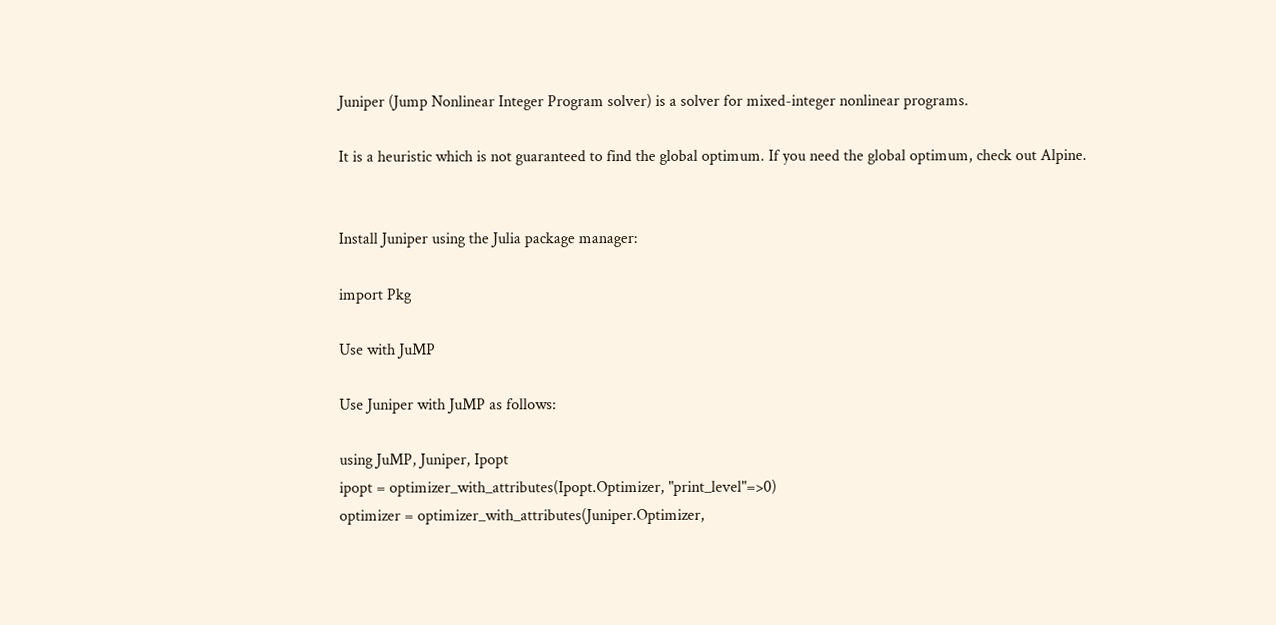Juniper (Jump Nonlinear Integer Program solver) is a solver for mixed-integer nonlinear programs.

It is a heuristic which is not guaranteed to find the global optimum. If you need the global optimum, check out Alpine.


Install Juniper using the Julia package manager:

import Pkg

Use with JuMP

Use Juniper with JuMP as follows:

using JuMP, Juniper, Ipopt
ipopt = optimizer_with_attributes(Ipopt.Optimizer, "print_level"=>0)
optimizer = optimizer_with_attributes(Juniper.Optimizer,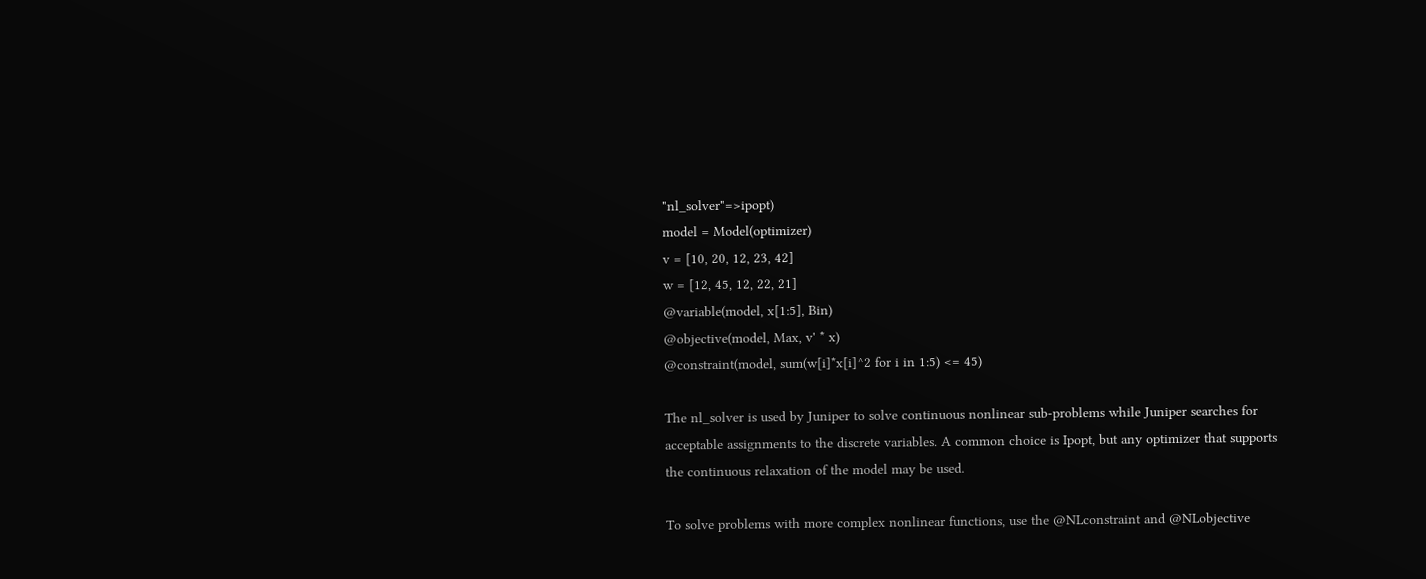"nl_solver"=>ipopt)
model = Model(optimizer)
v = [10, 20, 12, 23, 42]
w = [12, 45, 12, 22, 21]
@variable(model, x[1:5], Bin)
@objective(model, Max, v' * x)
@constraint(model, sum(w[i]*x[i]^2 for i in 1:5) <= 45)

The nl_solver is used by Juniper to solve continuous nonlinear sub-problems while Juniper searches for acceptable assignments to the discrete variables. A common choice is Ipopt, but any optimizer that supports the continuous relaxation of the model may be used.

To solve problems with more complex nonlinear functions, use the @NLconstraint and @NLobjective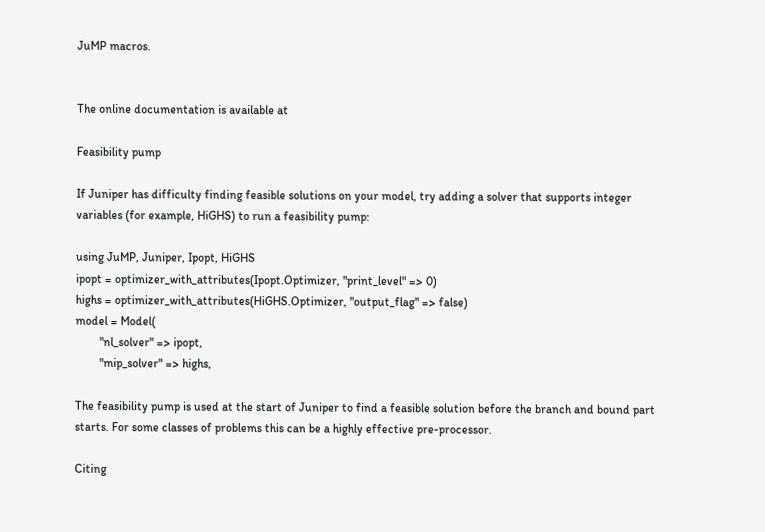JuMP macros.


The online documentation is available at

Feasibility pump

If Juniper has difficulty finding feasible solutions on your model, try adding a solver that supports integer variables (for example, HiGHS) to run a feasibility pump:

using JuMP, Juniper, Ipopt, HiGHS
ipopt = optimizer_with_attributes(Ipopt.Optimizer, "print_level" => 0)
highs = optimizer_with_attributes(HiGHS.Optimizer, "output_flag" => false)
model = Model(
        "nl_solver" => ipopt,
        "mip_solver" => highs,

The feasibility pump is used at the start of Juniper to find a feasible solution before the branch and bound part starts. For some classes of problems this can be a highly effective pre-processor.

Citing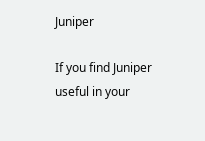Juniper

If you find Juniper useful in your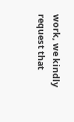work, we kindly request that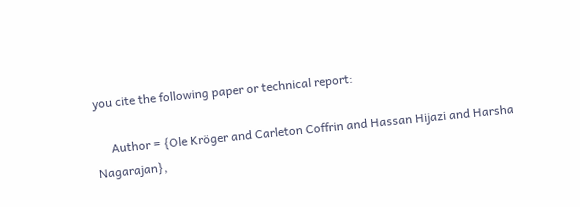you cite the following paper or technical report:

     Author = {Ole Kröger and Carleton Coffrin and Hassan Hijazi and Harsha Nagarajan},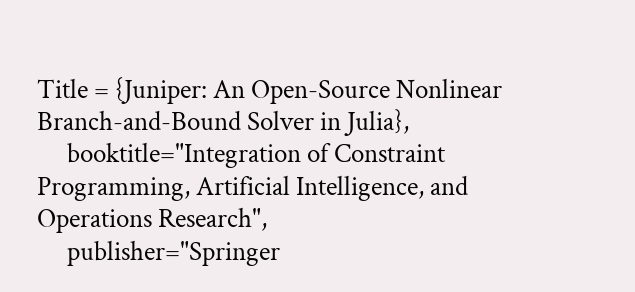Title = {Juniper: An Open-Source Nonlinear Branch-and-Bound Solver in Julia},
     booktitle="Integration of Constraint Programming, Artificial Intelligence, and Operations Research",
     publisher="Springer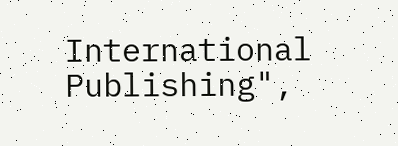International Publishing",